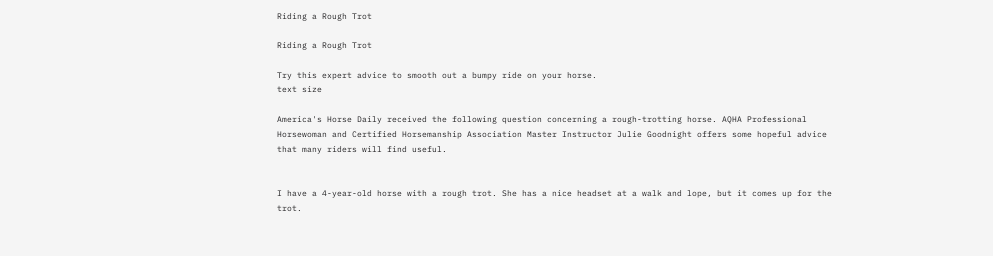Riding a Rough Trot

Riding a Rough Trot

Try this expert advice to smooth out a bumpy ride on your horse.
text size

America's Horse Daily received the following question concerning a rough-trotting horse. AQHA Professional Horsewoman and Certified Horsemanship Association Master Instructor Julie Goodnight offers some hopeful advice that many riders will find useful.


I have a 4-year-old horse with a rough trot. She has a nice headset at a walk and lope, but it comes up for the trot.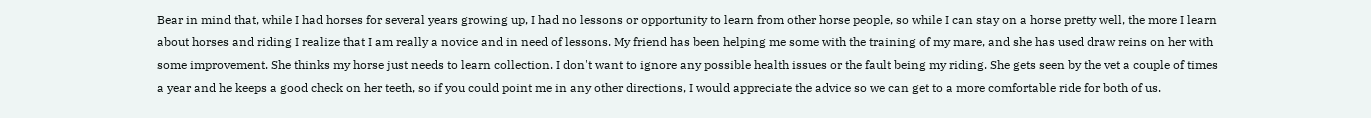Bear in mind that, while I had horses for several years growing up, I had no lessons or opportunity to learn from other horse people, so while I can stay on a horse pretty well, the more I learn about horses and riding I realize that I am really a novice and in need of lessons. My friend has been helping me some with the training of my mare, and she has used draw reins on her with some improvement. She thinks my horse just needs to learn collection. I don't want to ignore any possible health issues or the fault being my riding. She gets seen by the vet a couple of times a year and he keeps a good check on her teeth, so if you could point me in any other directions, I would appreciate the advice so we can get to a more comfortable ride for both of us.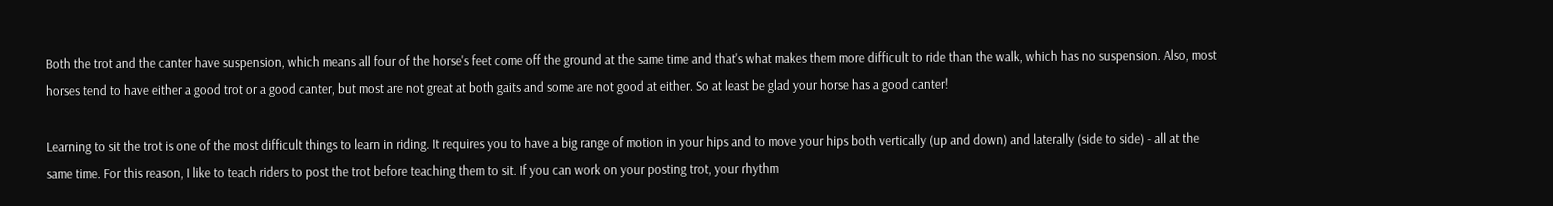Both the trot and the canter have suspension, which means all four of the horse's feet come off the ground at the same time and that's what makes them more difficult to ride than the walk, which has no suspension. Also, most horses tend to have either a good trot or a good canter, but most are not great at both gaits and some are not good at either. So at least be glad your horse has a good canter!

Learning to sit the trot is one of the most difficult things to learn in riding. It requires you to have a big range of motion in your hips and to move your hips both vertically (up and down) and laterally (side to side) - all at the same time. For this reason, I like to teach riders to post the trot before teaching them to sit. If you can work on your posting trot, your rhythm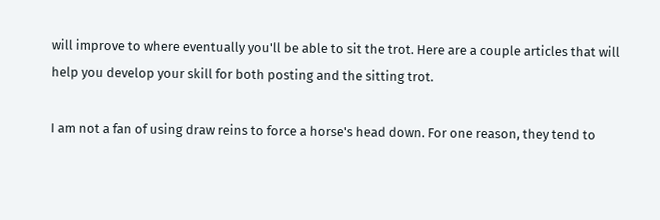will improve to where eventually you'll be able to sit the trot. Here are a couple articles that will help you develop your skill for both posting and the sitting trot.

I am not a fan of using draw reins to force a horse's head down. For one reason, they tend to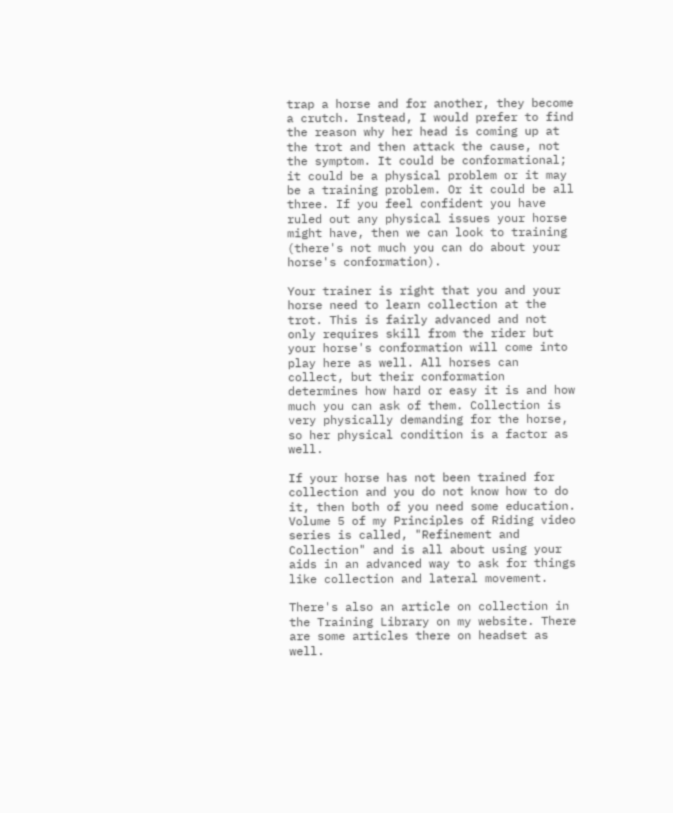trap a horse and for another, they become a crutch. Instead, I would prefer to find the reason why her head is coming up at the trot and then attack the cause, not the symptom. It could be conformational; it could be a physical problem or it may be a training problem. Or it could be all three. If you feel confident you have ruled out any physical issues your horse might have, then we can look to training (there's not much you can do about your horse's conformation).

Your trainer is right that you and your horse need to learn collection at the trot. This is fairly advanced and not only requires skill from the rider but your horse's conformation will come into play here as well. All horses can collect, but their conformation determines how hard or easy it is and how much you can ask of them. Collection is very physically demanding for the horse, so her physical condition is a factor as well.

If your horse has not been trained for collection and you do not know how to do it, then both of you need some education. Volume 5 of my Principles of Riding video series is called, "Refinement and Collection" and is all about using your aids in an advanced way to ask for things like collection and lateral movement.

There's also an article on collection in the Training Library on my website. There are some articles there on headset as well.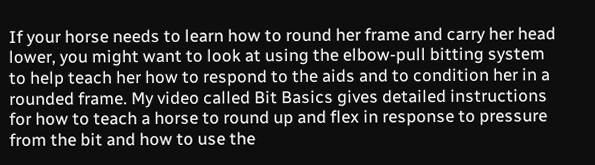If your horse needs to learn how to round her frame and carry her head lower, you might want to look at using the elbow-pull bitting system to help teach her how to respond to the aids and to condition her in a rounded frame. My video called Bit Basics gives detailed instructions for how to teach a horse to round up and flex in response to pressure from the bit and how to use the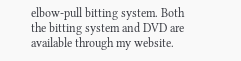elbow-pull bitting system. Both the bitting system and DVD are available through my website.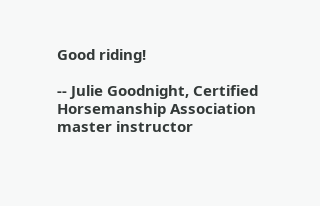Good riding!

-- Julie Goodnight, Certified Horsemanship Association master instructor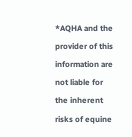*AQHA and the provider of this information are not liable for the inherent risks of equine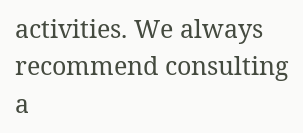activities. We always recommend consulting a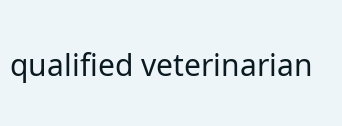qualified veterinarian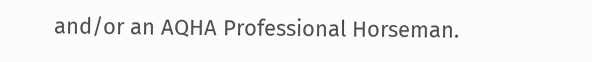and/or an AQHA Professional Horseman.